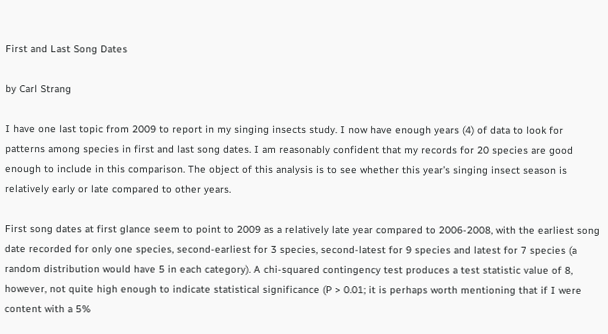First and Last Song Dates

by Carl Strang

I have one last topic from 2009 to report in my singing insects study. I now have enough years (4) of data to look for patterns among species in first and last song dates. I am reasonably confident that my records for 20 species are good enough to include in this comparison. The object of this analysis is to see whether this year’s singing insect season is relatively early or late compared to other years.

First song dates at first glance seem to point to 2009 as a relatively late year compared to 2006-2008, with the earliest song date recorded for only one species, second-earliest for 3 species, second-latest for 9 species and latest for 7 species (a random distribution would have 5 in each category). A chi-squared contingency test produces a test statistic value of 8, however, not quite high enough to indicate statistical significance (P > 0.01; it is perhaps worth mentioning that if I were content with a 5%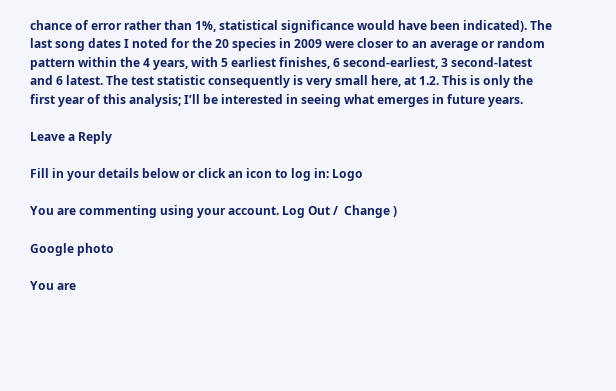chance of error rather than 1%, statistical significance would have been indicated). The last song dates I noted for the 20 species in 2009 were closer to an average or random pattern within the 4 years, with 5 earliest finishes, 6 second-earliest, 3 second-latest and 6 latest. The test statistic consequently is very small here, at 1.2. This is only the first year of this analysis; I’ll be interested in seeing what emerges in future years.

Leave a Reply

Fill in your details below or click an icon to log in: Logo

You are commenting using your account. Log Out /  Change )

Google photo

You are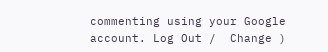commenting using your Google account. Log Out /  Change )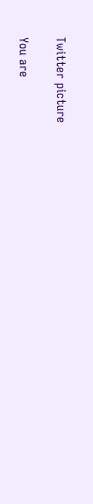Twitter picture

You are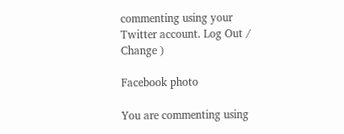commenting using your Twitter account. Log Out /  Change )

Facebook photo

You are commenting using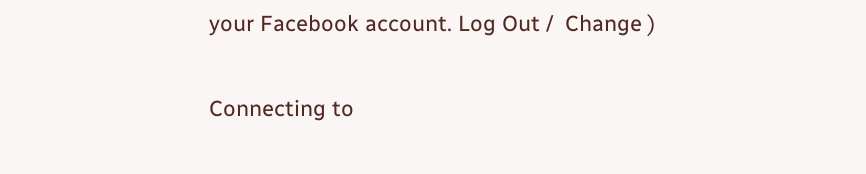your Facebook account. Log Out /  Change )

Connecting to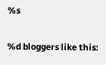%s

%d bloggers like this: